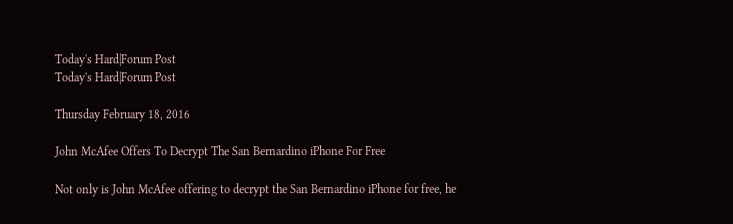Today's Hard|Forum Post
Today's Hard|Forum Post

Thursday February 18, 2016

John McAfee Offers To Decrypt The San Bernardino iPhone For Free

Not only is John McAfee offering to decrypt the San Bernardino iPhone for free, he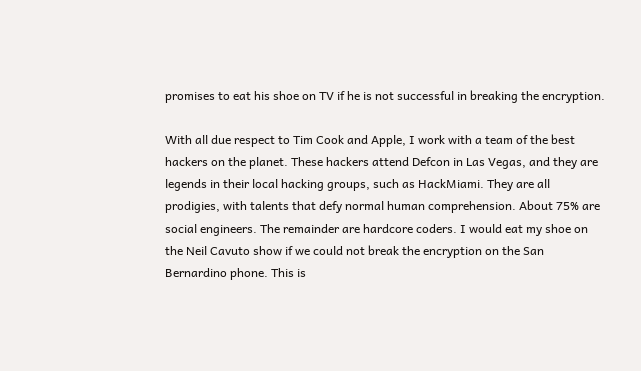promises to eat his shoe on TV if he is not successful in breaking the encryption.

With all due respect to Tim Cook and Apple, I work with a team of the best hackers on the planet. These hackers attend Defcon in Las Vegas, and they are legends in their local hacking groups, such as HackMiami. They are all prodigies, with talents that defy normal human comprehension. About 75% are social engineers. The remainder are hardcore coders. I would eat my shoe on the Neil Cavuto show if we could not break the encryption on the San Bernardino phone. This is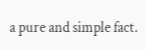a pure and simple fact.